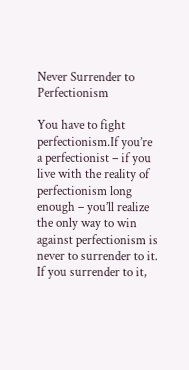Never Surrender to Perfectionism

You have to fight perfectionism.If you’re a perfectionist – if you live with the reality of perfectionism long enough – you’ll realize the only way to win against perfectionism is never to surrender to it. If you surrender to it,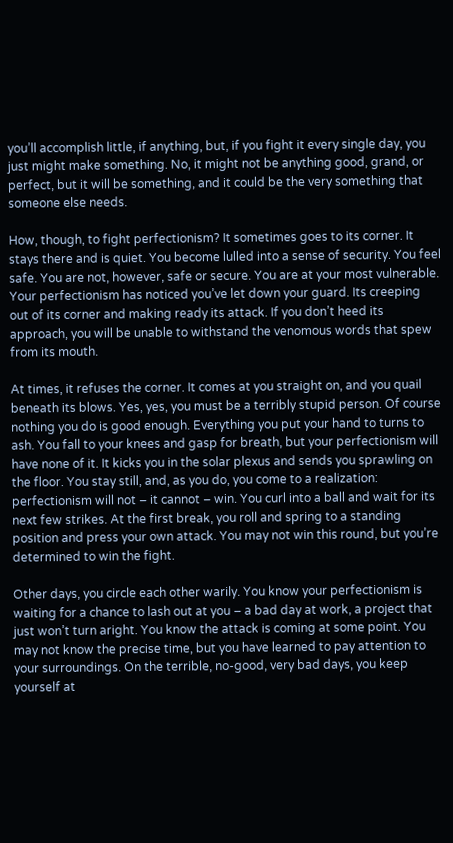you’ll accomplish little, if anything, but, if you fight it every single day, you just might make something. No, it might not be anything good, grand, or perfect, but it will be something, and it could be the very something that someone else needs.

How, though, to fight perfectionism? It sometimes goes to its corner. It stays there and is quiet. You become lulled into a sense of security. You feel safe. You are not, however, safe or secure. You are at your most vulnerable. Your perfectionism has noticed you’ve let down your guard. Its creeping out of its corner and making ready its attack. If you don’t heed its approach, you will be unable to withstand the venomous words that spew from its mouth.

At times, it refuses the corner. It comes at you straight on, and you quail beneath its blows. Yes, yes, you must be a terribly stupid person. Of course nothing you do is good enough. Everything you put your hand to turns to ash. You fall to your knees and gasp for breath, but your perfectionism will have none of it. It kicks you in the solar plexus and sends you sprawling on the floor. You stay still, and, as you do, you come to a realization: perfectionism will not – it cannot – win. You curl into a ball and wait for its next few strikes. At the first break, you roll and spring to a standing position and press your own attack. You may not win this round, but you’re determined to win the fight.

Other days, you circle each other warily. You know your perfectionism is waiting for a chance to lash out at you – a bad day at work, a project that just won’t turn aright. You know the attack is coming at some point. You may not know the precise time, but you have learned to pay attention to your surroundings. On the terrible, no-good, very bad days, you keep yourself at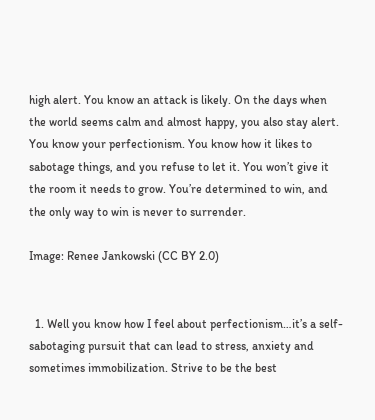high alert. You know an attack is likely. On the days when the world seems calm and almost happy, you also stay alert. You know your perfectionism. You know how it likes to sabotage things, and you refuse to let it. You won’t give it the room it needs to grow. You’re determined to win, and the only way to win is never to surrender.

Image: Renee Jankowski (CC BY 2.0)


  1. Well you know how I feel about perfectionism…it’s a self-sabotaging pursuit that can lead to stress, anxiety and sometimes immobilization. Strive to be the best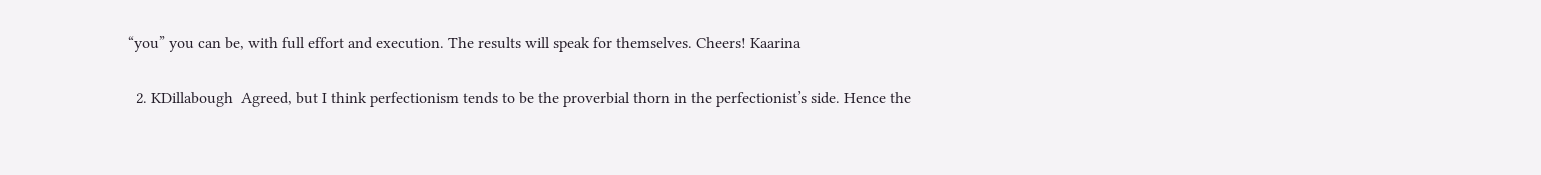“you” you can be, with full effort and execution. The results will speak for themselves. Cheers! Kaarina

  2. KDillabough  Agreed, but I think perfectionism tends to be the proverbial thorn in the perfectionist’s side. Hence the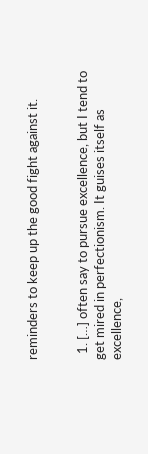reminders to keep up the good fight against it.


  1. […] often say to pursue excellence, but I tend to get mired in perfectionism. It guises itself as excellence,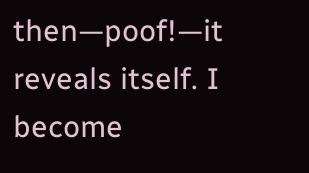then—poof!—it reveals itself. I become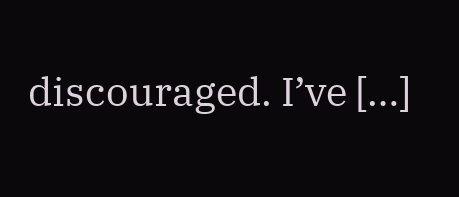discouraged. I’ve […]